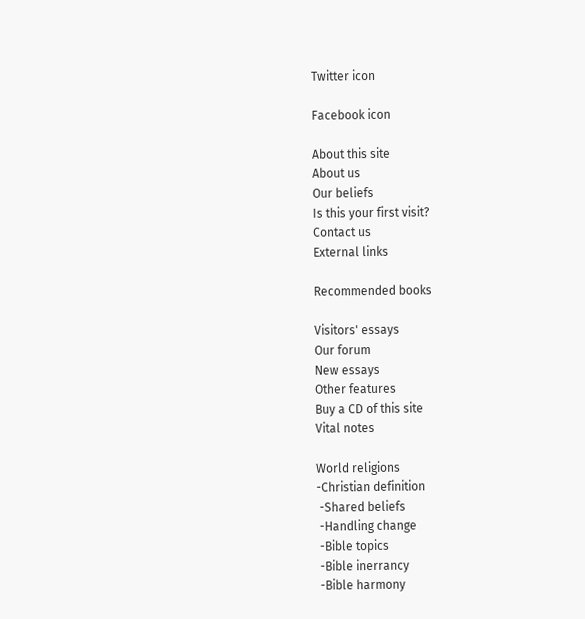Twitter icon

Facebook icon

About this site
About us
Our beliefs
Is this your first visit?
Contact us
External links

Recommended books

Visitors' essays
Our forum
New essays
Other features
Buy a CD of this site
Vital notes

World religions
-Christian definition
 -Shared beliefs
 -Handling change
 -Bible topics
 -Bible inerrancy
 -Bible harmony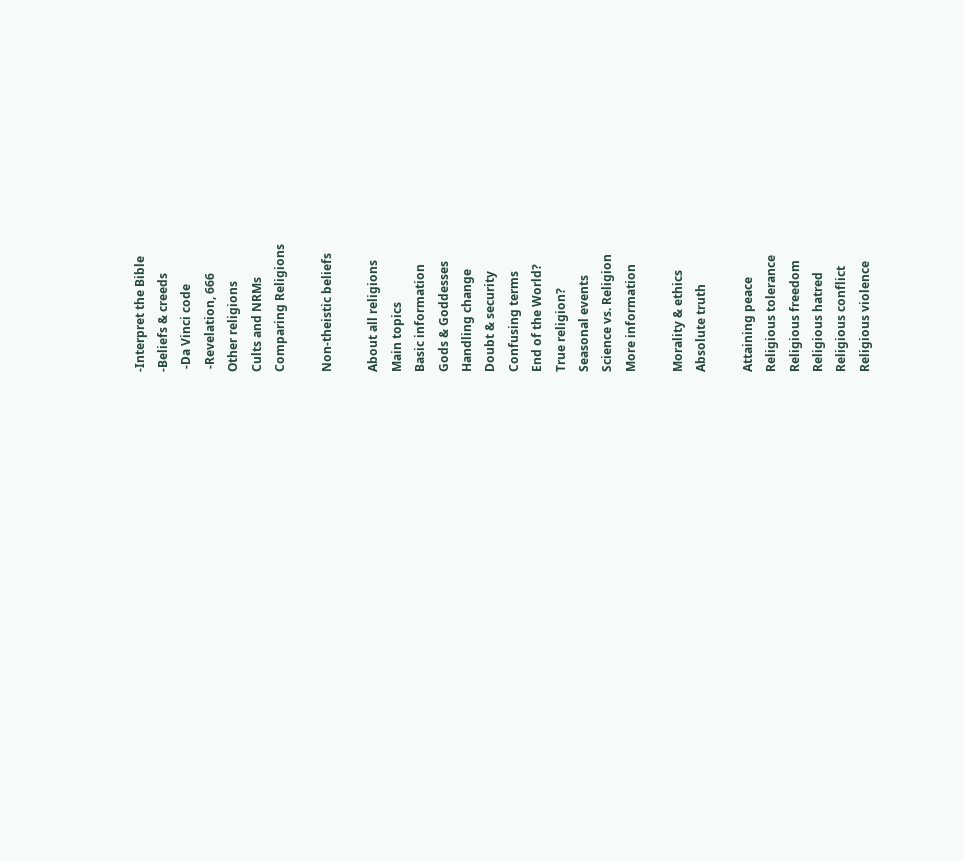-Interpret the Bible
-Beliefs & creeds
 -Da Vinci code
 -Revelation, 666
Other religions
Cults and NRMs
Comparing Religions

Non-theistic beliefs

About all religions
Main topics
Basic information
Gods & Goddesses
Handling change
Doubt & security
Confusing terms
End of the World?
True religion?
Seasonal events
Science vs. Religion
More information

Morality & ethics
Absolute truth

Attaining peace
Religious tolerance
Religious freedom
Religious hatred
Religious conflict
Religious violence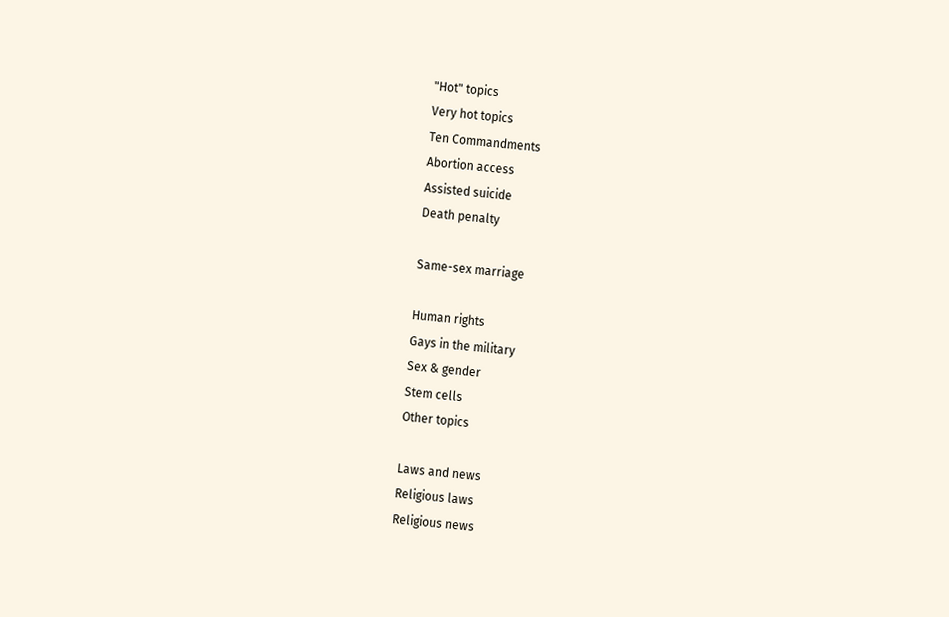"Hot" topics
Very hot topics
Ten Commandments
Abortion access
Assisted suicide
Death penalty

Same-sex marriage

Human rights
Gays in the military
Sex & gender
Stem cells
Other topics

Laws and news
Religious laws
Religious news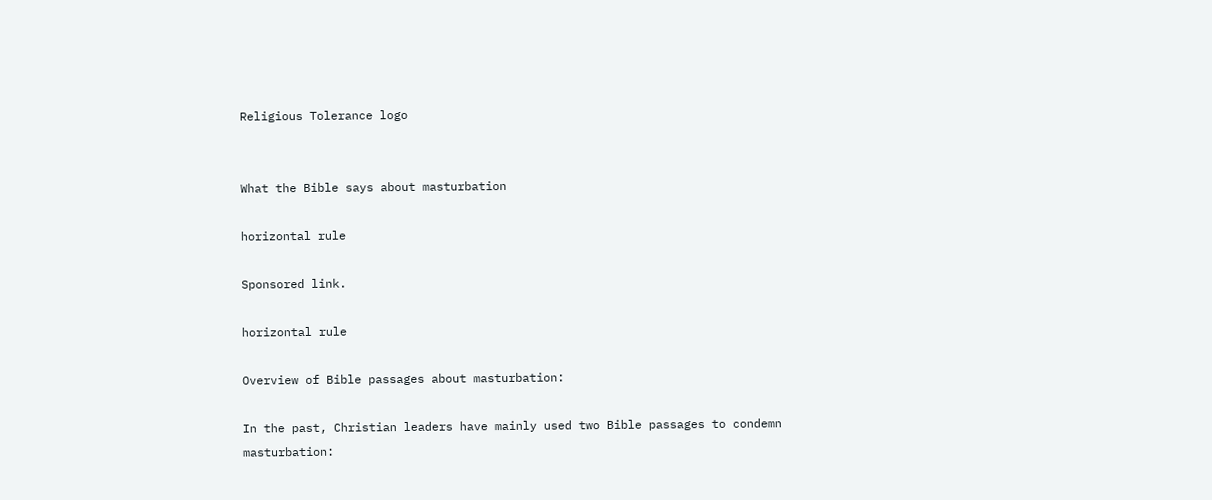Religious Tolerance logo


What the Bible says about masturbation

horizontal rule

Sponsored link.

horizontal rule

Overview of Bible passages about masturbation:

In the past, Christian leaders have mainly used two Bible passages to condemn masturbation: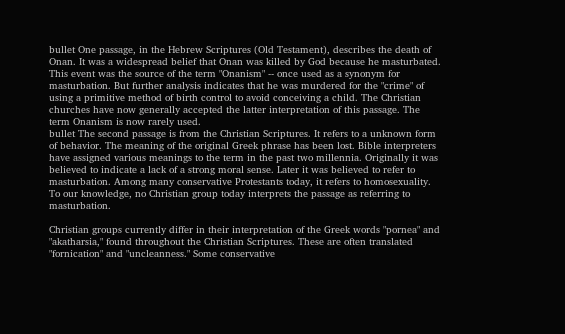bullet One passage, in the Hebrew Scriptures (Old Testament), describes the death of Onan. It was a widespread belief that Onan was killed by God because he masturbated. This event was the source of the term "Onanism" -- once used as a synonym for masturbation. But further analysis indicates that he was murdered for the "crime" of using a primitive method of birth control to avoid conceiving a child. The Christian churches have now generally accepted the latter interpretation of this passage. The term Onanism is now rarely used.
bullet The second passage is from the Christian Scriptures. It refers to a unknown form of behavior. The meaning of the original Greek phrase has been lost. Bible interpreters have assigned various meanings to the term in the past two millennia. Originally it was believed to indicate a lack of a strong moral sense. Later it was believed to refer to masturbation. Among many conservative Protestants today, it refers to homosexuality. To our knowledge, no Christian group today interprets the passage as referring to masturbation.

Christian groups currently differ in their interpretation of the Greek words "pornea" and "akatharsia," found throughout the Christian Scriptures. These are often translated "fornication" and "uncleanness." Some conservative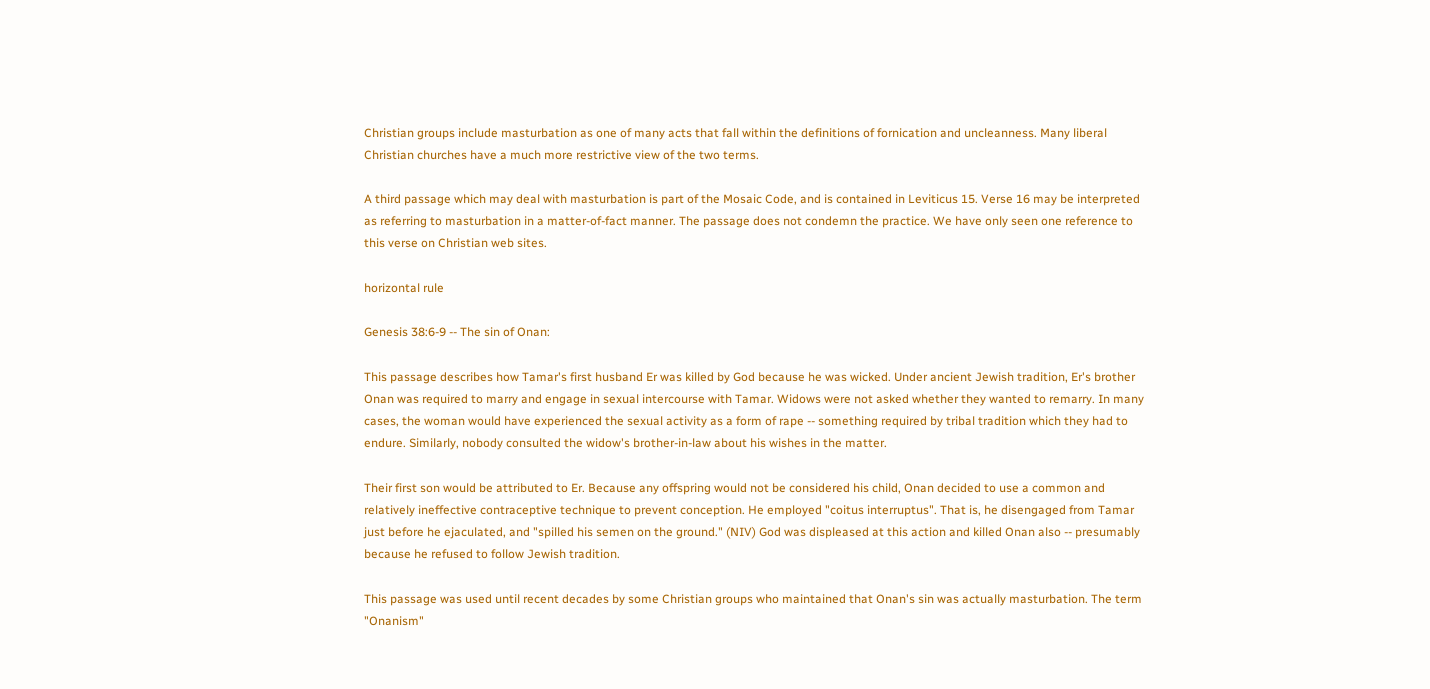Christian groups include masturbation as one of many acts that fall within the definitions of fornication and uncleanness. Many liberal Christian churches have a much more restrictive view of the two terms.

A third passage which may deal with masturbation is part of the Mosaic Code, and is contained in Leviticus 15. Verse 16 may be interpreted as referring to masturbation in a matter-of-fact manner. The passage does not condemn the practice. We have only seen one reference to this verse on Christian web sites.

horizontal rule

Genesis 38:6-9 -- The sin of Onan:

This passage describes how Tamar's first husband Er was killed by God because he was wicked. Under ancient Jewish tradition, Er's brother Onan was required to marry and engage in sexual intercourse with Tamar. Widows were not asked whether they wanted to remarry. In many cases, the woman would have experienced the sexual activity as a form of rape -- something required by tribal tradition which they had to endure. Similarly, nobody consulted the widow's brother-in-law about his wishes in the matter.

Their first son would be attributed to Er. Because any offspring would not be considered his child, Onan decided to use a common and relatively ineffective contraceptive technique to prevent conception. He employed "coitus interruptus". That is, he disengaged from Tamar just before he ejaculated, and "spilled his semen on the ground." (NIV) God was displeased at this action and killed Onan also -- presumably because he refused to follow Jewish tradition.

This passage was used until recent decades by some Christian groups who maintained that Onan's sin was actually masturbation. The term "Onanism"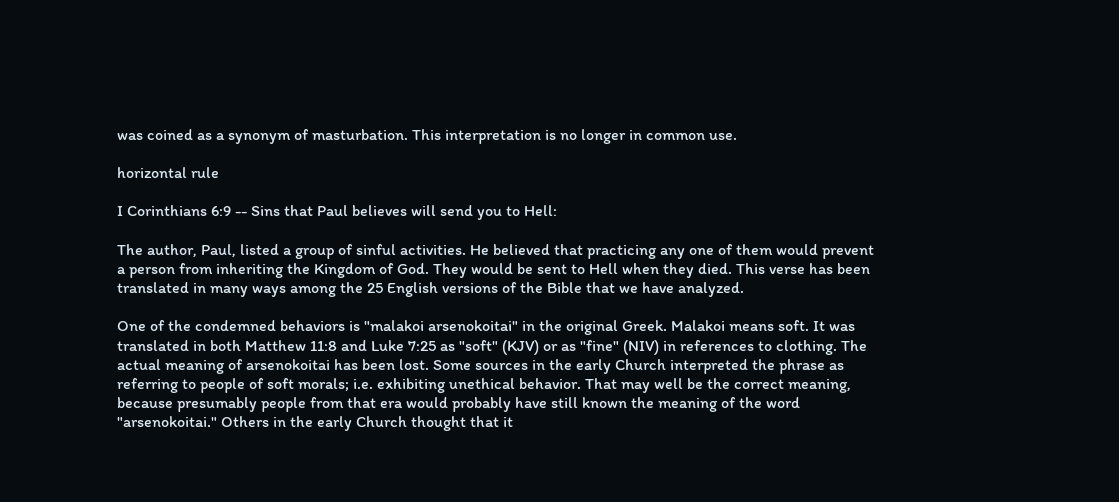was coined as a synonym of masturbation. This interpretation is no longer in common use.

horizontal rule

I Corinthians 6:9 -- Sins that Paul believes will send you to Hell:

The author, Paul, listed a group of sinful activities. He believed that practicing any one of them would prevent a person from inheriting the Kingdom of God. They would be sent to Hell when they died. This verse has been translated in many ways among the 25 English versions of the Bible that we have analyzed.

One of the condemned behaviors is "malakoi arsenokoitai" in the original Greek. Malakoi means soft. It was translated in both Matthew 11:8 and Luke 7:25 as "soft" (KJV) or as "fine" (NIV) in references to clothing. The actual meaning of arsenokoitai has been lost. Some sources in the early Church interpreted the phrase as referring to people of soft morals; i.e. exhibiting unethical behavior. That may well be the correct meaning, because presumably people from that era would probably have still known the meaning of the word "arsenokoitai." Others in the early Church thought that it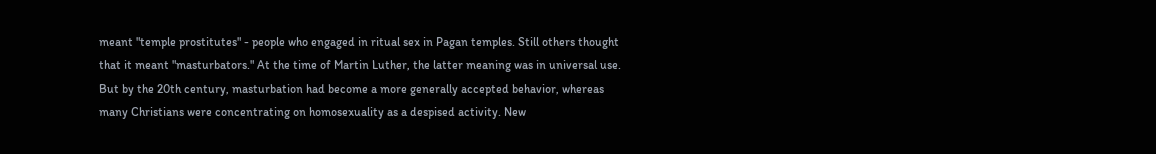meant "temple prostitutes" - people who engaged in ritual sex in Pagan temples. Still others thought that it meant "masturbators." At the time of Martin Luther, the latter meaning was in universal use. But by the 20th century, masturbation had become a more generally accepted behavior, whereas many Christians were concentrating on homosexuality as a despised activity. New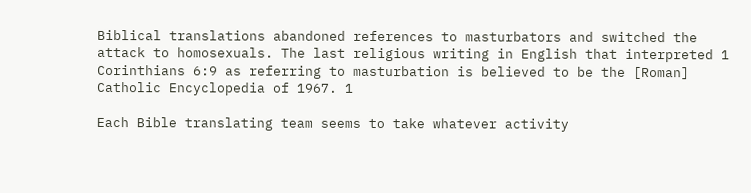Biblical translations abandoned references to masturbators and switched the attack to homosexuals. The last religious writing in English that interpreted 1 Corinthians 6:9 as referring to masturbation is believed to be the [Roman] Catholic Encyclopedia of 1967. 1

Each Bible translating team seems to take whatever activity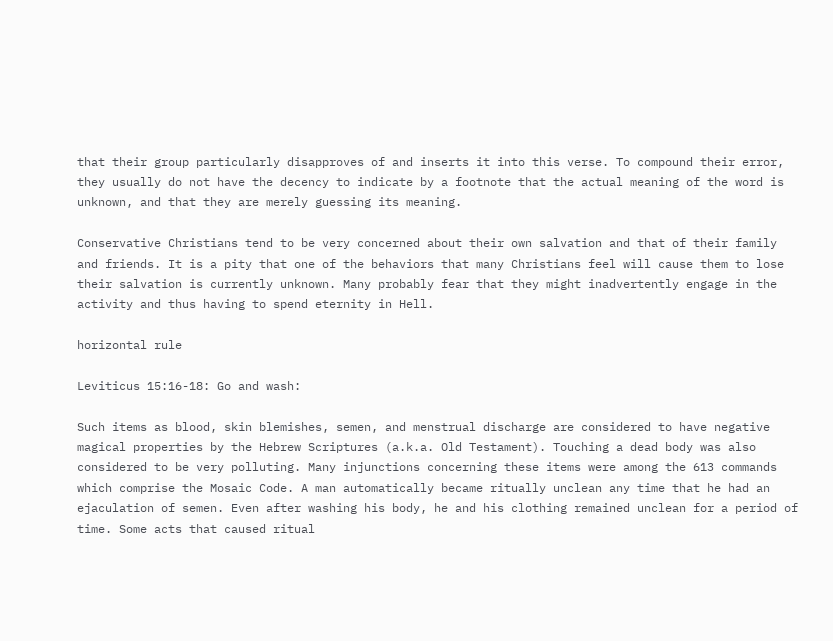that their group particularly disapproves of and inserts it into this verse. To compound their error, they usually do not have the decency to indicate by a footnote that the actual meaning of the word is unknown, and that they are merely guessing its meaning.

Conservative Christians tend to be very concerned about their own salvation and that of their family and friends. It is a pity that one of the behaviors that many Christians feel will cause them to lose their salvation is currently unknown. Many probably fear that they might inadvertently engage in the activity and thus having to spend eternity in Hell.

horizontal rule

Leviticus 15:16-18: Go and wash:

Such items as blood, skin blemishes, semen, and menstrual discharge are considered to have negative magical properties by the Hebrew Scriptures (a.k.a. Old Testament). Touching a dead body was also considered to be very polluting. Many injunctions concerning these items were among the 613 commands which comprise the Mosaic Code. A man automatically became ritually unclean any time that he had an ejaculation of semen. Even after washing his body, he and his clothing remained unclean for a period of time. Some acts that caused ritual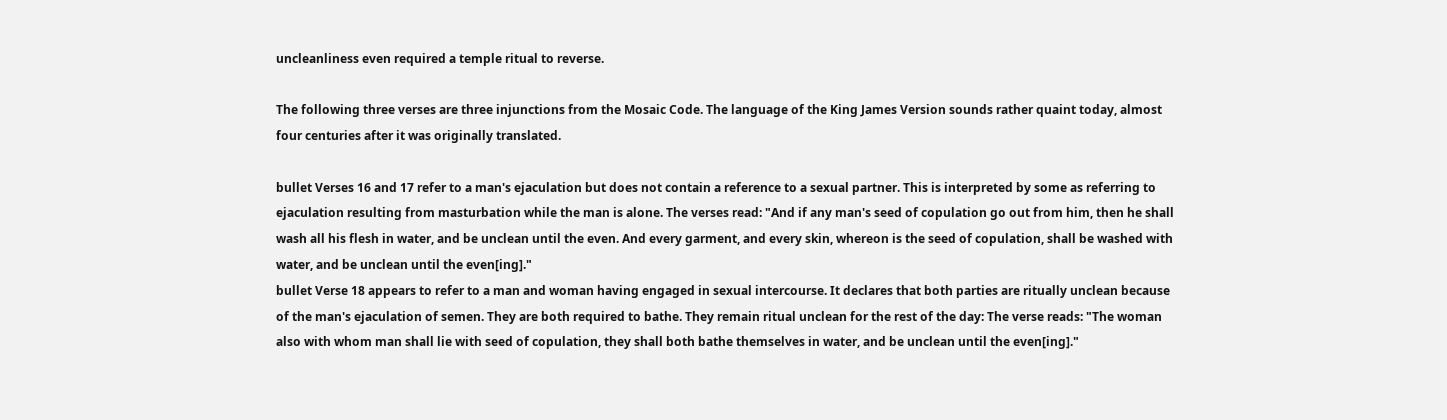uncleanliness even required a temple ritual to reverse.

The following three verses are three injunctions from the Mosaic Code. The language of the King James Version sounds rather quaint today, almost four centuries after it was originally translated.

bullet Verses 16 and 17 refer to a man's ejaculation but does not contain a reference to a sexual partner. This is interpreted by some as referring to ejaculation resulting from masturbation while the man is alone. The verses read: "And if any man's seed of copulation go out from him, then he shall wash all his flesh in water, and be unclean until the even. And every garment, and every skin, whereon is the seed of copulation, shall be washed with water, and be unclean until the even[ing]."
bullet Verse 18 appears to refer to a man and woman having engaged in sexual intercourse. It declares that both parties are ritually unclean because of the man's ejaculation of semen. They are both required to bathe. They remain ritual unclean for the rest of the day: The verse reads: "The woman also with whom man shall lie with seed of copulation, they shall both bathe themselves in water, and be unclean until the even[ing]."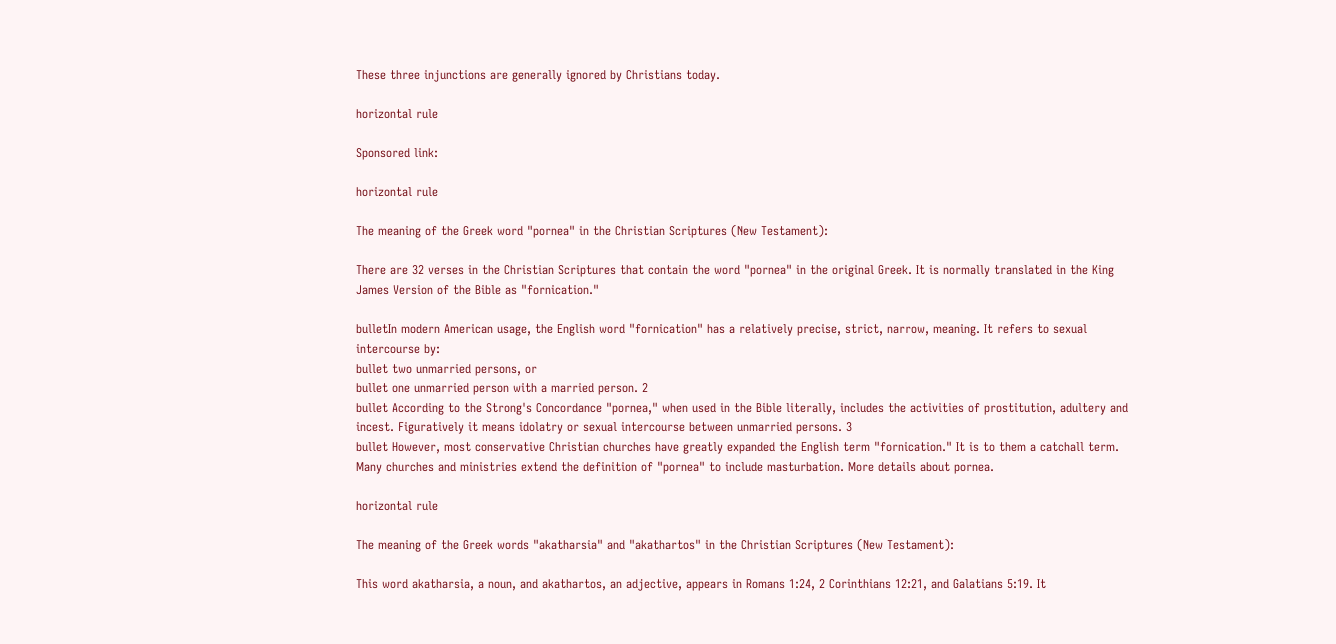These three injunctions are generally ignored by Christians today.

horizontal rule

Sponsored link:

horizontal rule

The meaning of the Greek word "pornea" in the Christian Scriptures (New Testament):

There are 32 verses in the Christian Scriptures that contain the word "pornea" in the original Greek. It is normally translated in the King James Version of the Bible as "fornication."

bulletIn modern American usage, the English word "fornication" has a relatively precise, strict, narrow, meaning. It refers to sexual intercourse by:
bullet two unmarried persons, or
bullet one unmarried person with a married person. 2
bullet According to the Strong's Concordance "pornea," when used in the Bible literally, includes the activities of prostitution, adultery and incest. Figuratively it means idolatry or sexual intercourse between unmarried persons. 3
bullet However, most conservative Christian churches have greatly expanded the English term "fornication." It is to them a catchall term. Many churches and ministries extend the definition of "pornea" to include masturbation. More details about pornea.

horizontal rule

The meaning of the Greek words "akatharsia" and "akathartos" in the Christian Scriptures (New Testament):

This word akatharsia, a noun, and akathartos, an adjective, appears in Romans 1:24, 2 Corinthians 12:21, and Galatians 5:19. It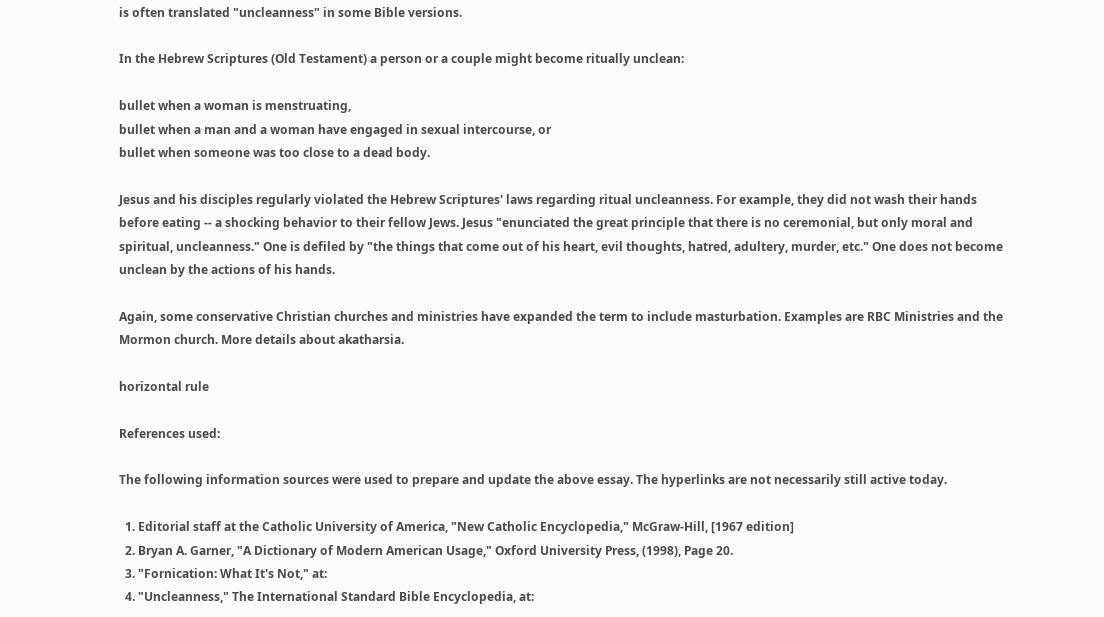is often translated "uncleanness" in some Bible versions.

In the Hebrew Scriptures (Old Testament) a person or a couple might become ritually unclean:

bullet when a woman is menstruating,
bullet when a man and a woman have engaged in sexual intercourse, or
bullet when someone was too close to a dead body.

Jesus and his disciples regularly violated the Hebrew Scriptures' laws regarding ritual uncleanness. For example, they did not wash their hands before eating -- a shocking behavior to their fellow Jews. Jesus "enunciated the great principle that there is no ceremonial, but only moral and spiritual, uncleanness." One is defiled by "the things that come out of his heart, evil thoughts, hatred, adultery, murder, etc." One does not become unclean by the actions of his hands.

Again, some conservative Christian churches and ministries have expanded the term to include masturbation. Examples are RBC Ministries and the Mormon church. More details about akatharsia.

horizontal rule

References used:

The following information sources were used to prepare and update the above essay. The hyperlinks are not necessarily still active today.

  1. Editorial staff at the Catholic University of America, "New Catholic Encyclopedia," McGraw-Hill, [1967 edition]
  2. Bryan A. Garner, "A Dictionary of Modern American Usage," Oxford University Press, (1998), Page 20.
  3. "Fornication: What It's Not," at:
  4. "Uncleanness," The International Standard Bible Encyclopedia, at: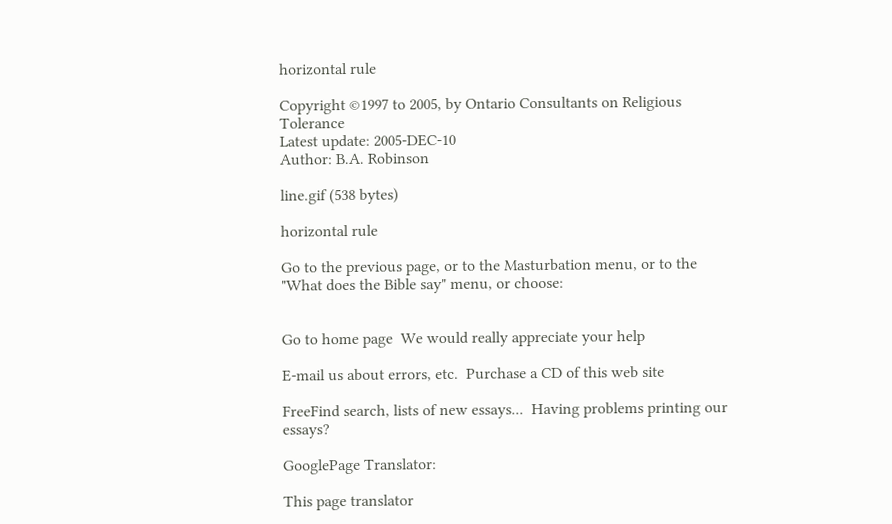horizontal rule

Copyright ©1997 to 2005, by Ontario Consultants on Religious Tolerance
Latest update: 2005-DEC-10
Author: B.A. Robinson

line.gif (538 bytes)

horizontal rule

Go to the previous page, or to the Masturbation menu, or to the "What does the Bible say" menu, or choose:


Go to home page  We would really appreciate your help

E-mail us about errors, etc.  Purchase a CD of this web site

FreeFind search, lists of new essays...  Having problems printing our essays?

GooglePage Translator:

This page translator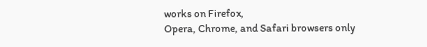works on Firefox,
Opera, Chrome, and Safari browsers only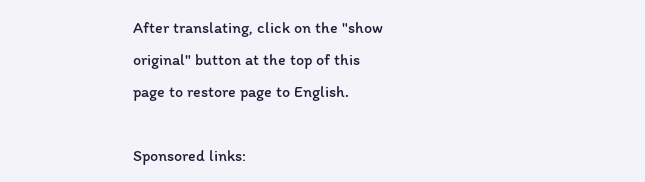After translating, click on the "show
original" button at the top of this
page to restore page to English.

Sponsored links: